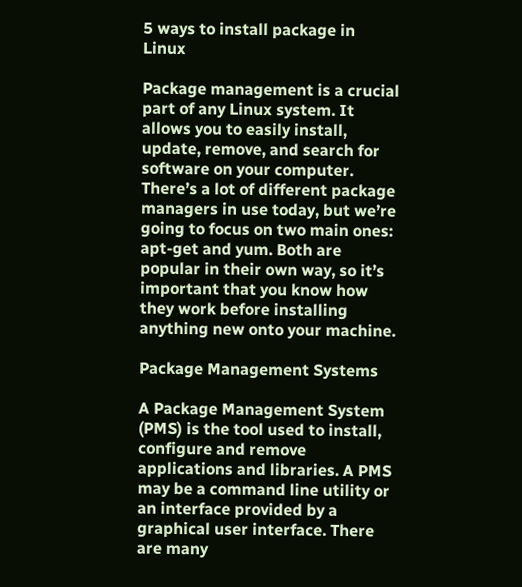5 ways to install package in Linux

Package management is a crucial part of any Linux system. It allows you to easily install, update, remove, and search for software on your computer. There’s a lot of different package managers in use today, but we’re going to focus on two main ones: apt-get and yum. Both are popular in their own way, so it’s important that you know how they work before installing anything new onto your machine.

Package Management Systems

A Package Management System (PMS) is the tool used to install, configure and remove applications and libraries. A PMS may be a command line utility or an interface provided by a graphical user interface. There are many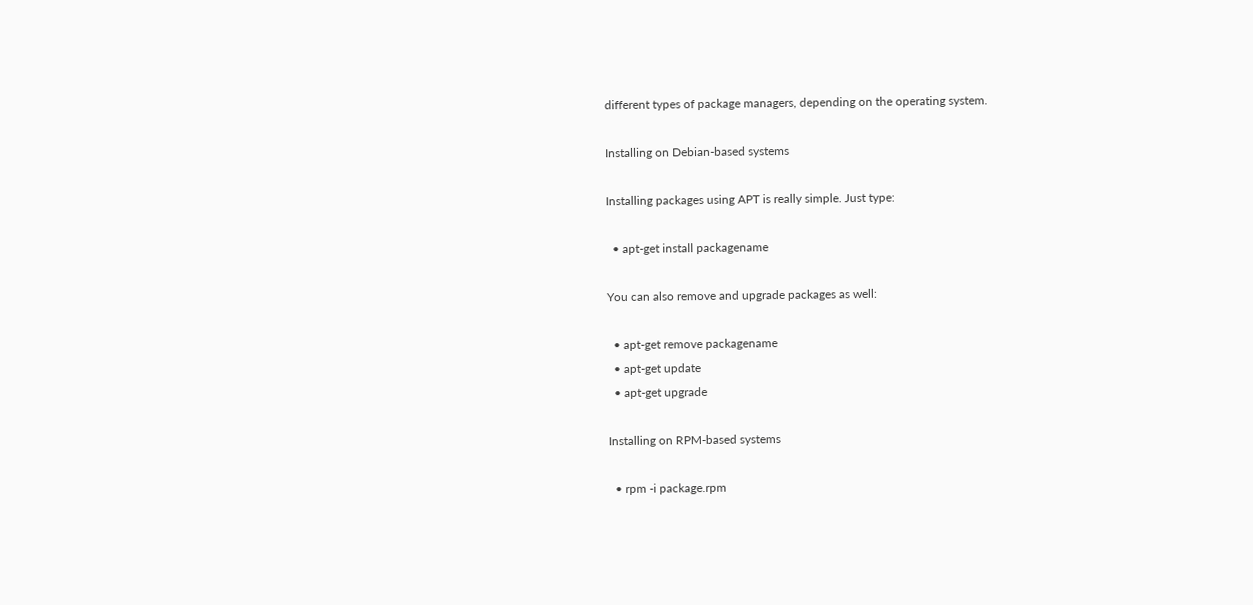different types of package managers, depending on the operating system.

Installing on Debian-based systems

Installing packages using APT is really simple. Just type:

  • apt-get install packagename

You can also remove and upgrade packages as well:

  • apt-get remove packagename
  • apt-get update
  • apt-get upgrade

Installing on RPM-based systems

  • rpm -i package.rpm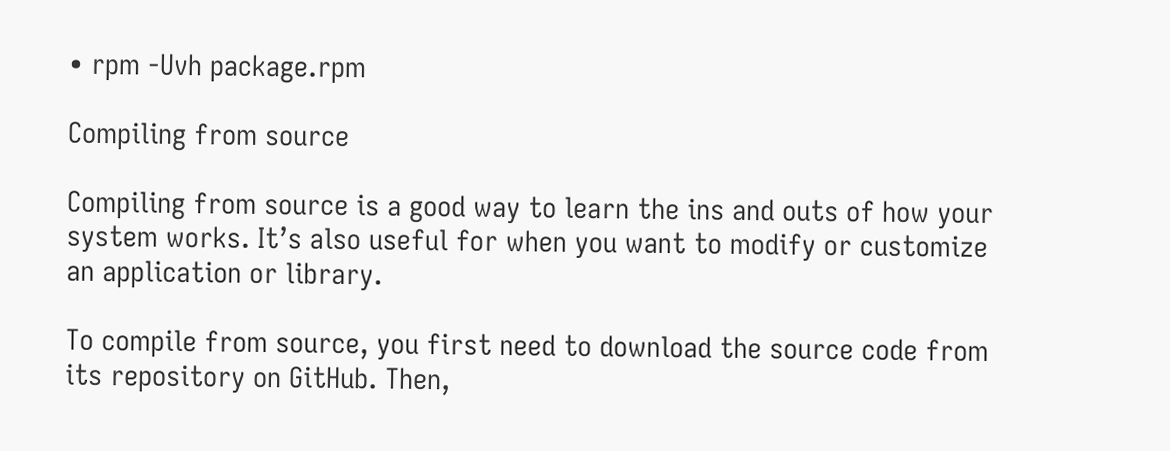• rpm -Uvh package.rpm

Compiling from source

Compiling from source is a good way to learn the ins and outs of how your system works. It’s also useful for when you want to modify or customize an application or library.

To compile from source, you first need to download the source code from its repository on GitHub. Then,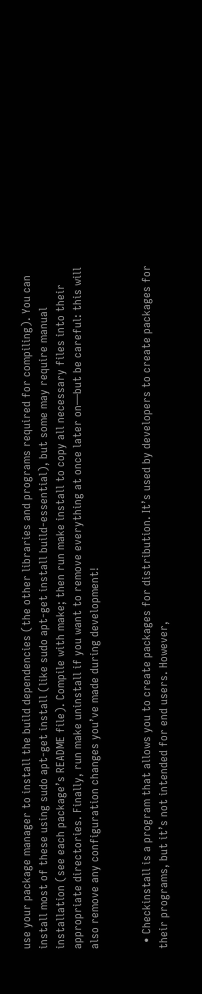use your package manager to install the build dependencies (the other libraries and programs required for compiling). You can install most of these using sudo apt-get install (like sudo apt-get install build-essential), but some may require manual installation (see each package’s README file). Compile with make; then run make install to copy all necessary files into their appropriate directories. Finally, run make uninstall if you want to remove everything at once later on—but be careful: this will also remove any configuration changes you’ve made during development!


  • Checkinstall is a program that allows you to create packages for distribution. It’s used by developers to create packages for their programs, but it’s not intended for end users. However,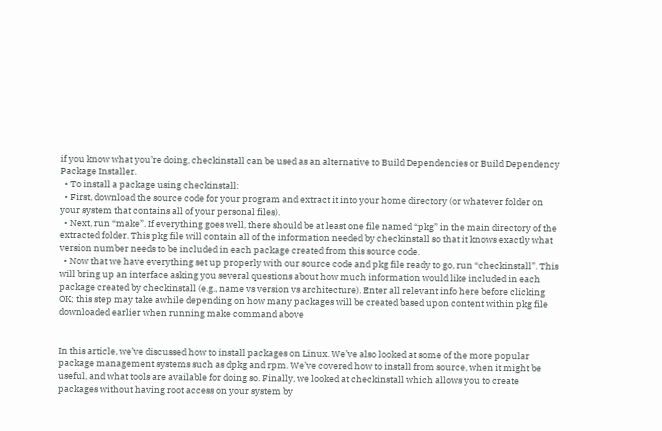if you know what you’re doing, checkinstall can be used as an alternative to Build Dependencies or Build Dependency Package Installer.
  • To install a package using checkinstall:
  • First, download the source code for your program and extract it into your home directory (or whatever folder on your system that contains all of your personal files).
  • Next, run “make”. If everything goes well, there should be at least one file named “pkg” in the main directory of the extracted folder. This pkg file will contain all of the information needed by checkinstall so that it knows exactly what version number needs to be included in each package created from this source code.
  • Now that we have everything set up properly with our source code and pkg file ready to go, run “checkinstall”. This will bring up an interface asking you several questions about how much information would like included in each package created by checkinstall (e.g., name vs version vs architecture). Enter all relevant info here before clicking OK; this step may take awhile depending on how many packages will be created based upon content within pkg file downloaded earlier when running make command above


In this article, we’ve discussed how to install packages on Linux. We’ve also looked at some of the more popular package management systems such as dpkg and rpm. We’ve covered how to install from source, when it might be useful, and what tools are available for doing so. Finally, we looked at checkinstall which allows you to create packages without having root access on your system by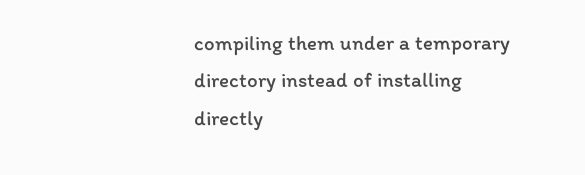compiling them under a temporary directory instead of installing directly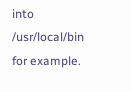into /usr/local/bin for example.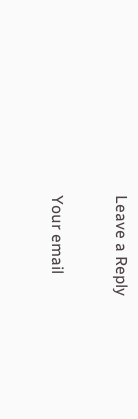Leave a Reply

Your email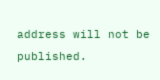address will not be published.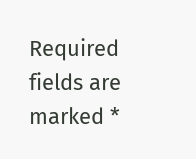Required fields are marked *